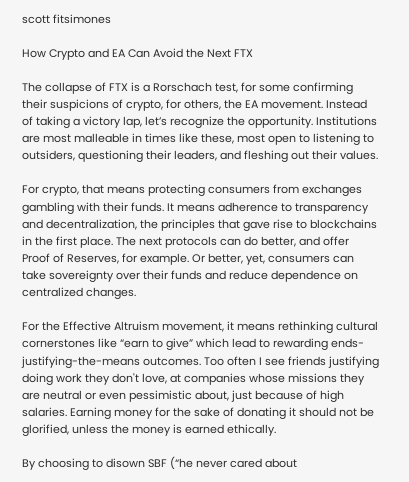scott fitsimones

How Crypto and EA Can Avoid the Next FTX

The collapse of FTX is a Rorschach test, for some confirming their suspicions of crypto, for others, the EA movement. Instead of taking a victory lap, let’s recognize the opportunity. Institutions are most malleable in times like these, most open to listening to outsiders, questioning their leaders, and fleshing out their values.

For crypto, that means protecting consumers from exchanges gambling with their funds. It means adherence to transparency and decentralization, the principles that gave rise to blockchains in the first place. The next protocols can do better, and offer Proof of Reserves, for example. Or better, yet, consumers can take sovereignty over their funds and reduce dependence on centralized changes.

For the Effective Altruism movement, it means rethinking cultural cornerstones like “earn to give” which lead to rewarding ends-justifying-the-means outcomes. Too often I see friends justifying doing work they don't love, at companies whose missions they are neutral or even pessimistic about, just because of high salaries. Earning money for the sake of donating it should not be glorified, unless the money is earned ethically.

By choosing to disown SBF (“he never cared about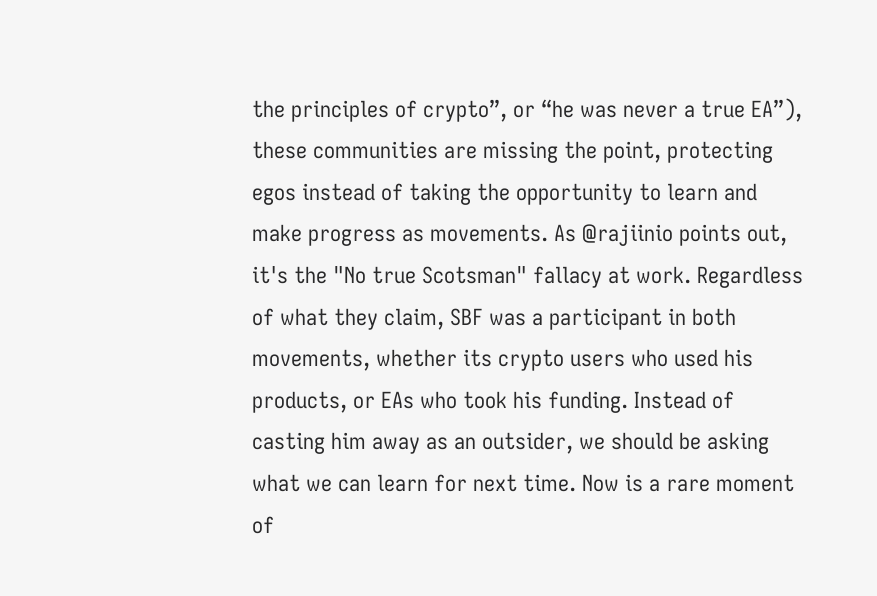the principles of crypto”, or “he was never a true EA”), these communities are missing the point, protecting egos instead of taking the opportunity to learn and make progress as movements. As @rajiinio points out, it's the "No true Scotsman" fallacy at work. Regardless of what they claim, SBF was a participant in both movements, whether its crypto users who used his products, or EAs who took his funding. Instead of casting him away as an outsider, we should be asking what we can learn for next time. Now is a rare moment of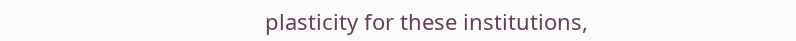plasticity for these institutions,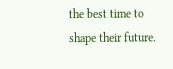the best time to shape their future.